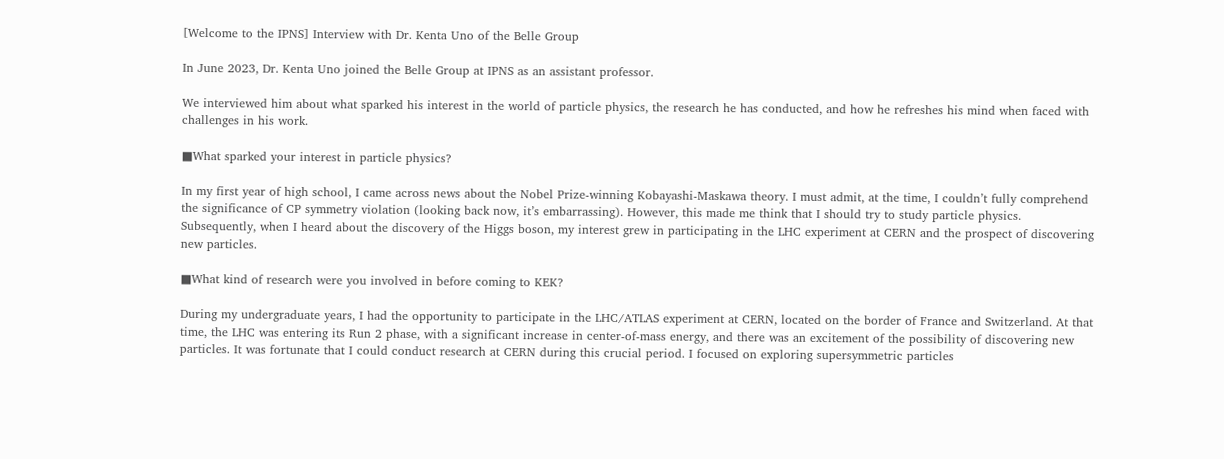[Welcome to the IPNS] Interview with Dr. Kenta Uno of the Belle Group

In June 2023, Dr. Kenta Uno joined the Belle Group at IPNS as an assistant professor.

We interviewed him about what sparked his interest in the world of particle physics, the research he has conducted, and how he refreshes his mind when faced with challenges in his work.

■What sparked your interest in particle physics?

In my first year of high school, I came across news about the Nobel Prize-winning Kobayashi-Maskawa theory. I must admit, at the time, I couldn’t fully comprehend the significance of CP symmetry violation (looking back now, it’s embarrassing). However, this made me think that I should try to study particle physics. Subsequently, when I heard about the discovery of the Higgs boson, my interest grew in participating in the LHC experiment at CERN and the prospect of discovering new particles.

■What kind of research were you involved in before coming to KEK?

During my undergraduate years, I had the opportunity to participate in the LHC/ATLAS experiment at CERN, located on the border of France and Switzerland. At that time, the LHC was entering its Run 2 phase, with a significant increase in center-of-mass energy, and there was an excitement of the possibility of discovering new particles. It was fortunate that I could conduct research at CERN during this crucial period. I focused on exploring supersymmetric particles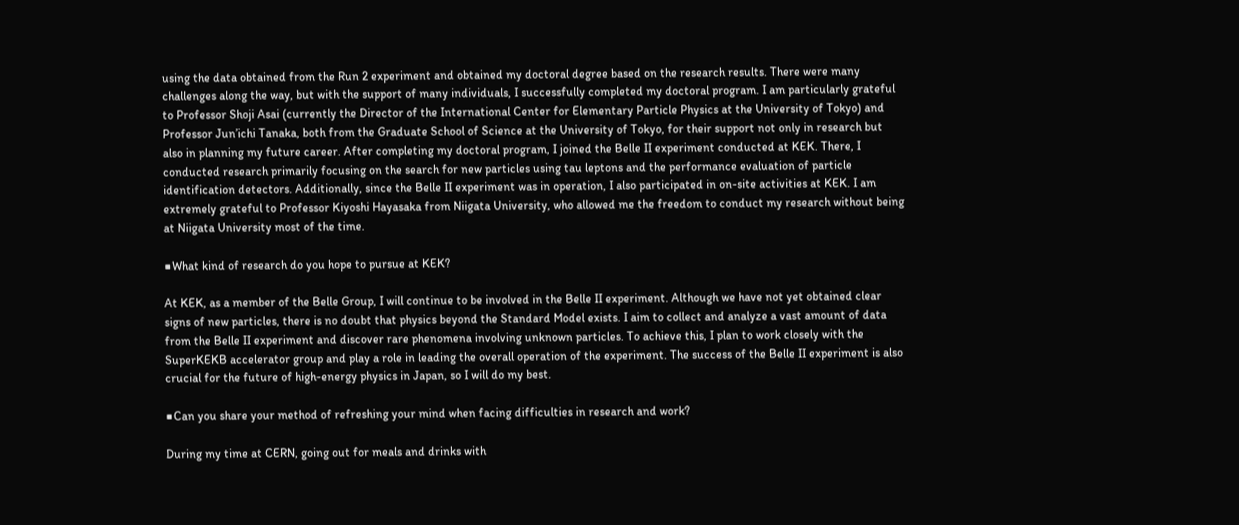using the data obtained from the Run 2 experiment and obtained my doctoral degree based on the research results. There were many challenges along the way, but with the support of many individuals, I successfully completed my doctoral program. I am particularly grateful to Professor Shoji Asai (currently the Director of the International Center for Elementary Particle Physics at the University of Tokyo) and Professor Jun’ichi Tanaka, both from the Graduate School of Science at the University of Tokyo, for their support not only in research but also in planning my future career. After completing my doctoral program, I joined the Belle II experiment conducted at KEK. There, I conducted research primarily focusing on the search for new particles using tau leptons and the performance evaluation of particle identification detectors. Additionally, since the Belle II experiment was in operation, I also participated in on-site activities at KEK. I am extremely grateful to Professor Kiyoshi Hayasaka from Niigata University, who allowed me the freedom to conduct my research without being at Niigata University most of the time.

■What kind of research do you hope to pursue at KEK?

At KEK, as a member of the Belle Group, I will continue to be involved in the Belle II experiment. Although we have not yet obtained clear signs of new particles, there is no doubt that physics beyond the Standard Model exists. I aim to collect and analyze a vast amount of data from the Belle II experiment and discover rare phenomena involving unknown particles. To achieve this, I plan to work closely with the SuperKEKB accelerator group and play a role in leading the overall operation of the experiment. The success of the Belle II experiment is also crucial for the future of high-energy physics in Japan, so I will do my best.

■Can you share your method of refreshing your mind when facing difficulties in research and work?

During my time at CERN, going out for meals and drinks with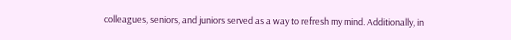colleagues, seniors, and juniors served as a way to refresh my mind. Additionally, in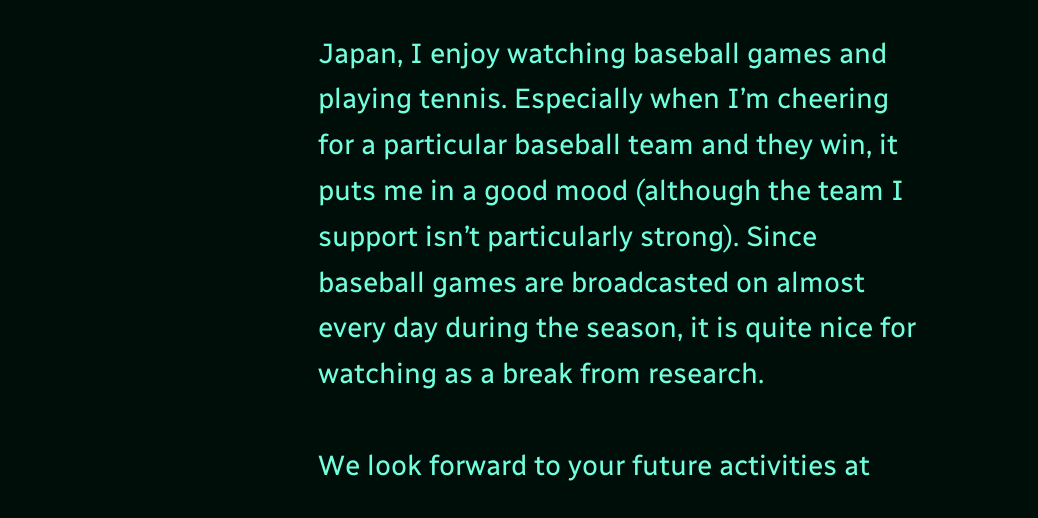Japan, I enjoy watching baseball games and playing tennis. Especially when I’m cheering for a particular baseball team and they win, it puts me in a good mood (although the team I support isn’t particularly strong). Since baseball games are broadcasted on almost every day during the season, it is quite nice for watching as a break from research.

We look forward to your future activities at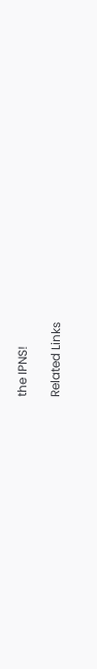the IPNS!

Related Links